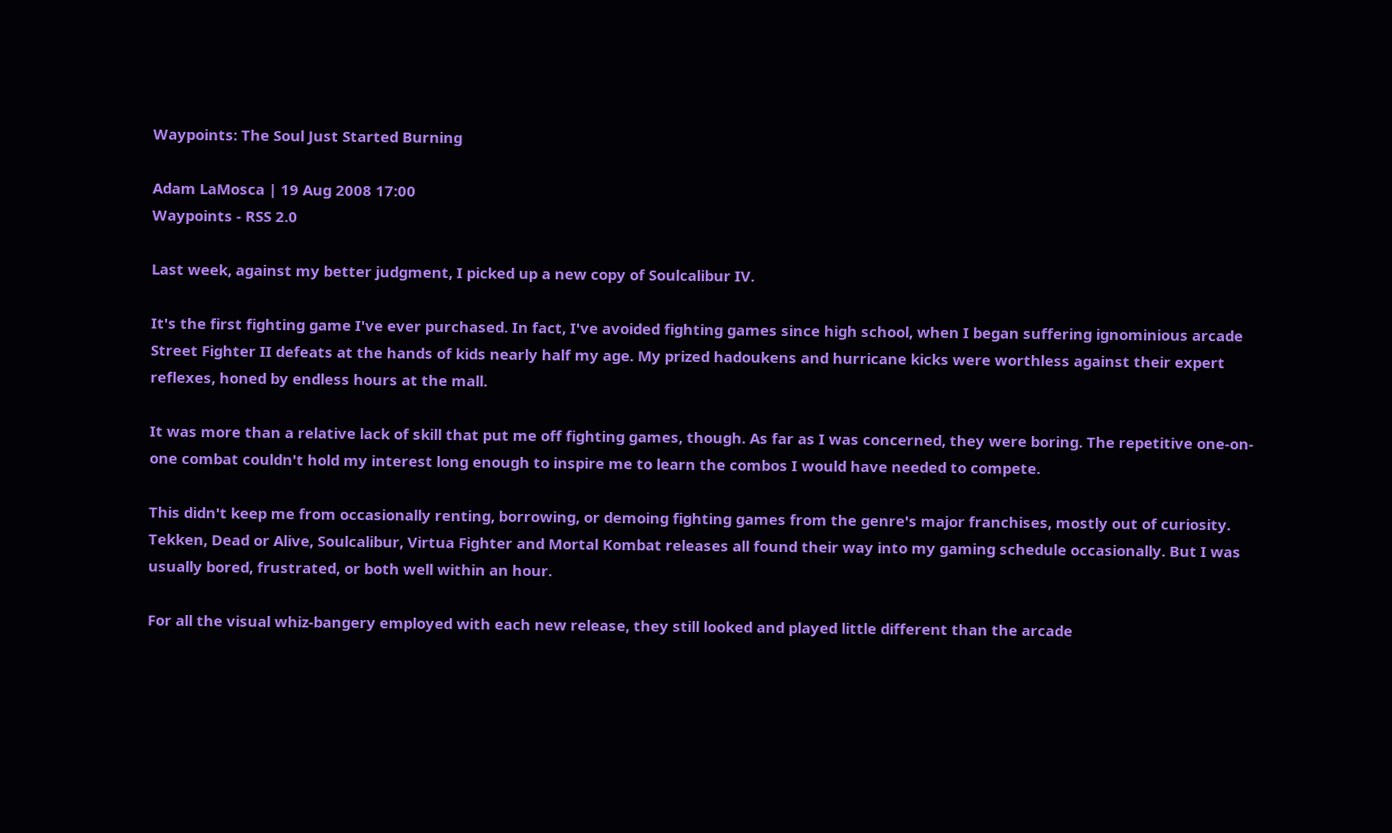Waypoints: The Soul Just Started Burning

Adam LaMosca | 19 Aug 2008 17:00
Waypoints - RSS 2.0

Last week, against my better judgment, I picked up a new copy of Soulcalibur IV.

It's the first fighting game I've ever purchased. In fact, I've avoided fighting games since high school, when I began suffering ignominious arcade Street Fighter II defeats at the hands of kids nearly half my age. My prized hadoukens and hurricane kicks were worthless against their expert reflexes, honed by endless hours at the mall.

It was more than a relative lack of skill that put me off fighting games, though. As far as I was concerned, they were boring. The repetitive one-on-one combat couldn't hold my interest long enough to inspire me to learn the combos I would have needed to compete.

This didn't keep me from occasionally renting, borrowing, or demoing fighting games from the genre's major franchises, mostly out of curiosity. Tekken, Dead or Alive, Soulcalibur, Virtua Fighter and Mortal Kombat releases all found their way into my gaming schedule occasionally. But I was usually bored, frustrated, or both well within an hour.

For all the visual whiz-bangery employed with each new release, they still looked and played little different than the arcade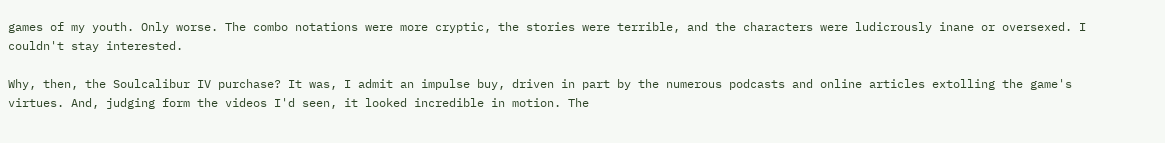games of my youth. Only worse. The combo notations were more cryptic, the stories were terrible, and the characters were ludicrously inane or oversexed. I couldn't stay interested.

Why, then, the Soulcalibur IV purchase? It was, I admit an impulse buy, driven in part by the numerous podcasts and online articles extolling the game's virtues. And, judging form the videos I'd seen, it looked incredible in motion. The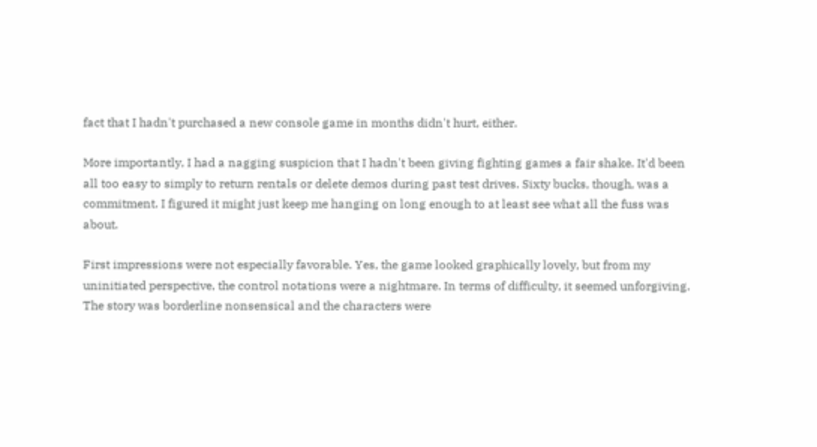fact that I hadn't purchased a new console game in months didn't hurt, either.

More importantly, I had a nagging suspicion that I hadn't been giving fighting games a fair shake. It'd been all too easy to simply to return rentals or delete demos during past test drives. Sixty bucks, though, was a commitment. I figured it might just keep me hanging on long enough to at least see what all the fuss was about.

First impressions were not especially favorable. Yes, the game looked graphically lovely, but from my uninitiated perspective, the control notations were a nightmare. In terms of difficulty, it seemed unforgiving. The story was borderline nonsensical and the characters were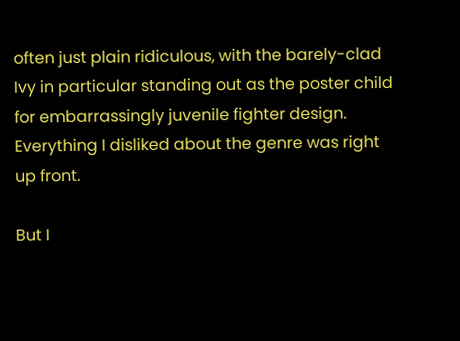often just plain ridiculous, with the barely-clad Ivy in particular standing out as the poster child for embarrassingly juvenile fighter design. Everything I disliked about the genre was right up front.

But I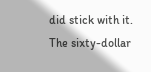did stick with it. The sixty-dollar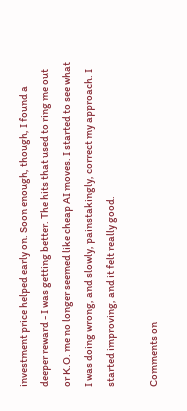investment price helped early on. Soon enough, though, I found a deeper reward - I was getting better. The hits that used to ring me out or K.O. me no longer seemed like cheap AI moves. I started to see what I was doing wrong, and slowly, painstakingly, correct my approach. I started improving, and it felt really good.

Comments on